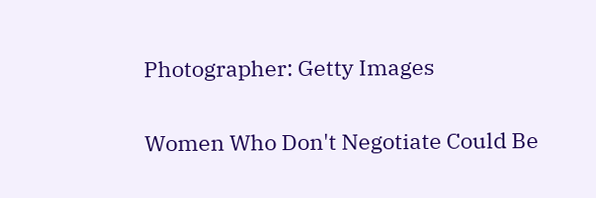Photographer: Getty Images

Women Who Don't Negotiate Could Be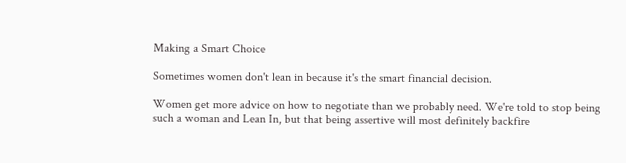Making a Smart Choice

Sometimes women don't lean in because it's the smart financial decision.

Women get more advice on how to negotiate than we probably need. We're told to stop being such a woman and Lean In, but that being assertive will most definitely backfire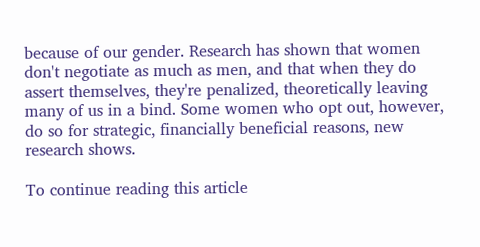because of our gender. Research has shown that women don't negotiate as much as men, and that when they do assert themselves, they're penalized, theoretically leaving many of us in a bind. Some women who opt out, however, do so for strategic, financially beneficial reasons, new research shows.

To continue reading this article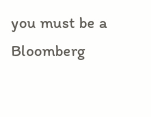you must be a Bloomberg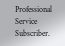Professional Service Subscriber.